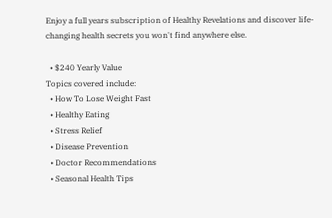Enjoy a full years subscription of Healthy Revelations and discover life-changing health secrets you won't find anywhere else.

  • $240 Yearly Value
Topics covered include:
  • How To Lose Weight Fast
  • Healthy Eating
  • Stress Relief
  • Disease Prevention
  • Doctor Recommendations
  • Seasonal Health Tips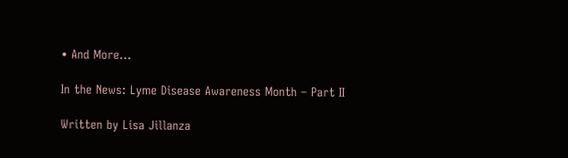• And More...

In the News: Lyme Disease Awareness Month – Part II

Written by Lisa Jillanza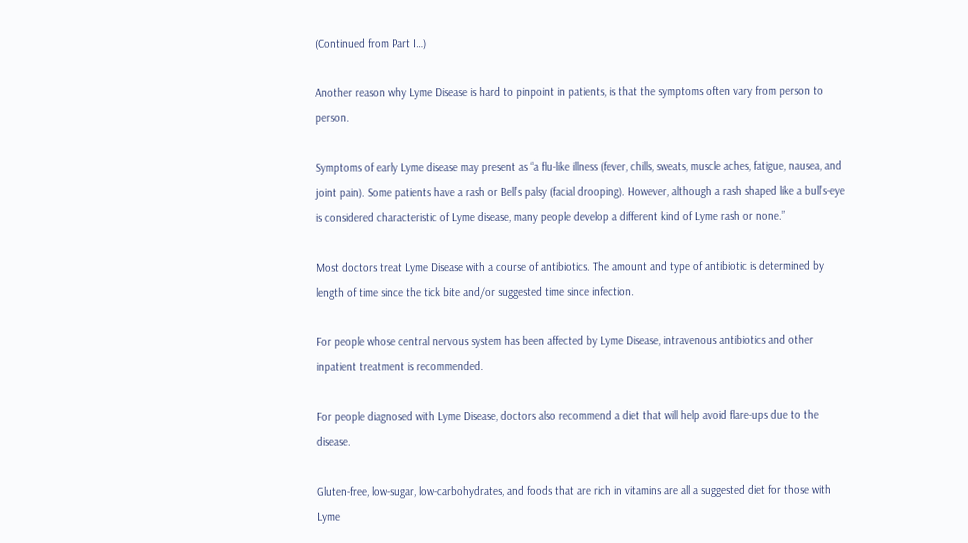(Continued from Part I…)

Another reason why Lyme Disease is hard to pinpoint in patients, is that the symptoms often vary from person to person.

Symptoms of early Lyme disease may present as “a flu-like illness (fever, chills, sweats, muscle aches, fatigue, nausea, and joint pain). Some patients have a rash or Bell’s palsy (facial drooping). However, although a rash shaped like a bull’s-eye is considered characteristic of Lyme disease, many people develop a different kind of Lyme rash or none.”

Most doctors treat Lyme Disease with a course of antibiotics. The amount and type of antibiotic is determined by length of time since the tick bite and/or suggested time since infection.

For people whose central nervous system has been affected by Lyme Disease, intravenous antibiotics and other inpatient treatment is recommended.

For people diagnosed with Lyme Disease, doctors also recommend a diet that will help avoid flare-ups due to the disease.

Gluten-free, low-sugar, low-carbohydrates, and foods that are rich in vitamins are all a suggested diet for those with Lyme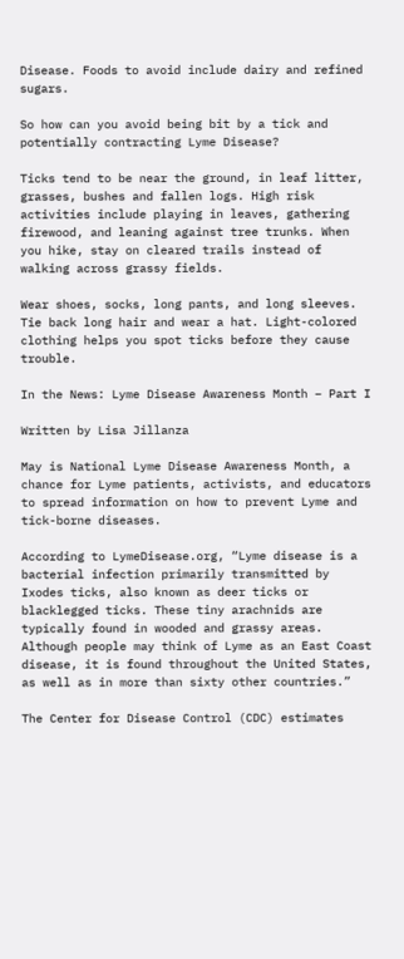Disease. Foods to avoid include dairy and refined sugars.

So how can you avoid being bit by a tick and potentially contracting Lyme Disease?

Ticks tend to be near the ground, in leaf litter, grasses, bushes and fallen logs. High risk activities include playing in leaves, gathering firewood, and leaning against tree trunks. When you hike, stay on cleared trails instead of walking across grassy fields.

Wear shoes, socks, long pants, and long sleeves. Tie back long hair and wear a hat. Light-colored clothing helps you spot ticks before they cause trouble.

In the News: Lyme Disease Awareness Month – Part I

Written by Lisa Jillanza

May is National Lyme Disease Awareness Month, a chance for Lyme patients, activists, and educators to spread information on how to prevent Lyme and tick-borne diseases.

According to LymeDisease.org, “Lyme disease is a bacterial infection primarily transmitted by Ixodes ticks, also known as deer ticks or blacklegged ticks. These tiny arachnids are typically found in wooded and grassy areas. Although people may think of Lyme as an East Coast disease, it is found throughout the United States, as well as in more than sixty other countries.”

The Center for Disease Control (CDC) estimates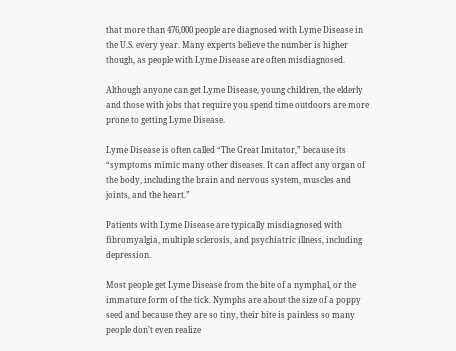that more than 476,000 people are diagnosed with Lyme Disease in the U.S. every year. Many experts believe the number is higher though, as people with Lyme Disease are often misdiagnosed.

Although anyone can get Lyme Disease, young children, the elderly and those with jobs that require you spend time outdoors are more prone to getting Lyme Disease.

Lyme Disease is often called “The Great Imitator,” because its “symptoms mimic many other diseases. It can affect any organ of the body, including the brain and nervous system, muscles and joints, and the heart.”

Patients with Lyme Disease are typically misdiagnosed with fibromyalgia, multiple sclerosis, and psychiatric illness, including depression.

Most people get Lyme Disease from the bite of a nymphal, or the immature form of the tick. Nymphs are about the size of a poppy seed and because they are so tiny, their bite is painless so many people don’t even realize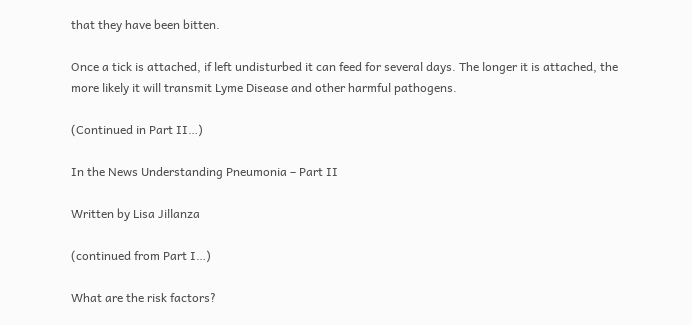that they have been bitten.

Once a tick is attached, if left undisturbed it can feed for several days. The longer it is attached, the more likely it will transmit Lyme Disease and other harmful pathogens.

(Continued in Part II…)

In the News Understanding Pneumonia – Part II

Written by Lisa Jillanza

(continued from Part I…)

What are the risk factors?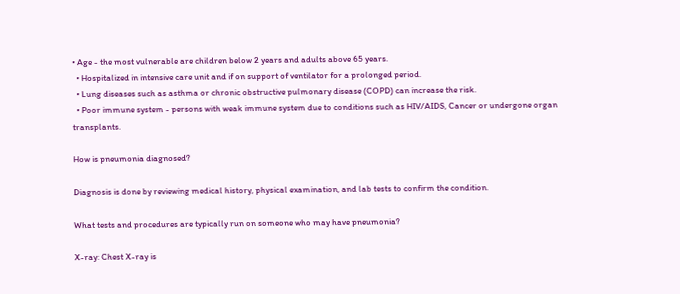• Age - the most vulnerable are children below 2 years and adults above 65 years.
  • Hospitalized in intensive care unit and if on support of ventilator for a prolonged period.
  • Lung diseases such as asthma or chronic obstructive pulmonary disease (COPD) can increase the risk.
  • Poor immune system - persons with weak immune system due to conditions such as HIV/AIDS, Cancer or undergone organ transplants.

How is pneumonia diagnosed?

Diagnosis is done by reviewing medical history, physical examination, and lab tests to confirm the condition.

What tests and procedures are typically run on someone who may have pneumonia?

X-ray: Chest X-ray is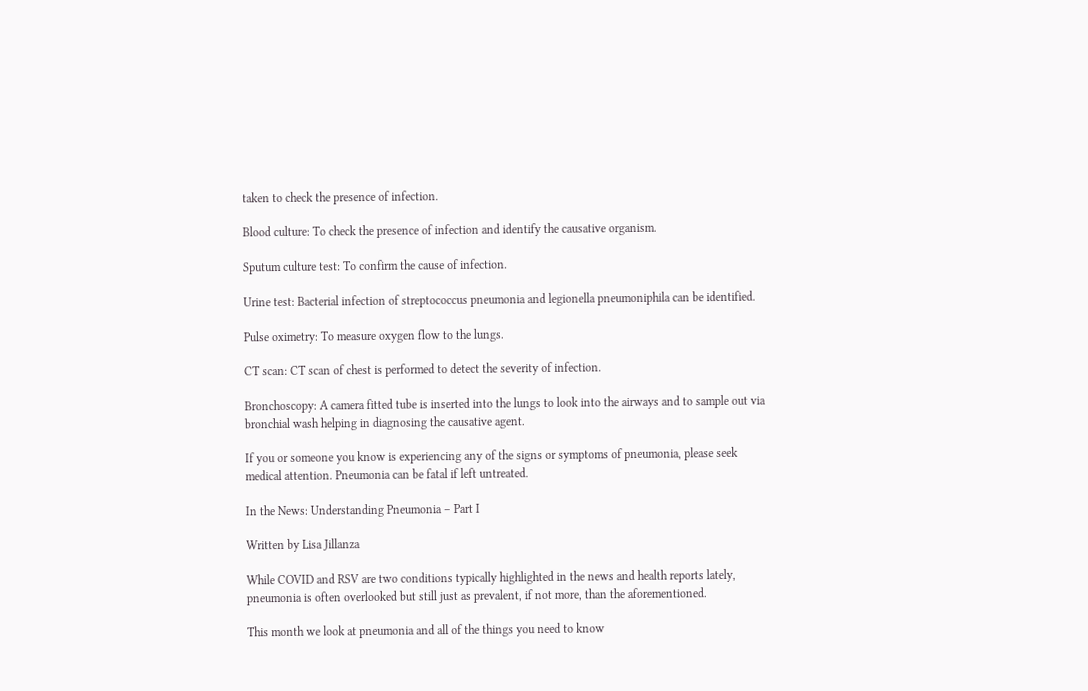taken to check the presence of infection.

Blood culture: To check the presence of infection and identify the causative organism.

Sputum culture test: To confirm the cause of infection.

Urine test: Bacterial infection of streptococcus pneumonia and legionella pneumoniphila can be identified.

Pulse oximetry: To measure oxygen flow to the lungs.

CT scan: CT scan of chest is performed to detect the severity of infection.

Bronchoscopy: A camera fitted tube is inserted into the lungs to look into the airways and to sample out via bronchial wash helping in diagnosing the causative agent.

If you or someone you know is experiencing any of the signs or symptoms of pneumonia, please seek medical attention. Pneumonia can be fatal if left untreated.

In the News: Understanding Pneumonia – Part I

Written by Lisa Jillanza

While COVID and RSV are two conditions typically highlighted in the news and health reports lately, pneumonia is often overlooked but still just as prevalent, if not more, than the aforementioned.

This month we look at pneumonia and all of the things you need to know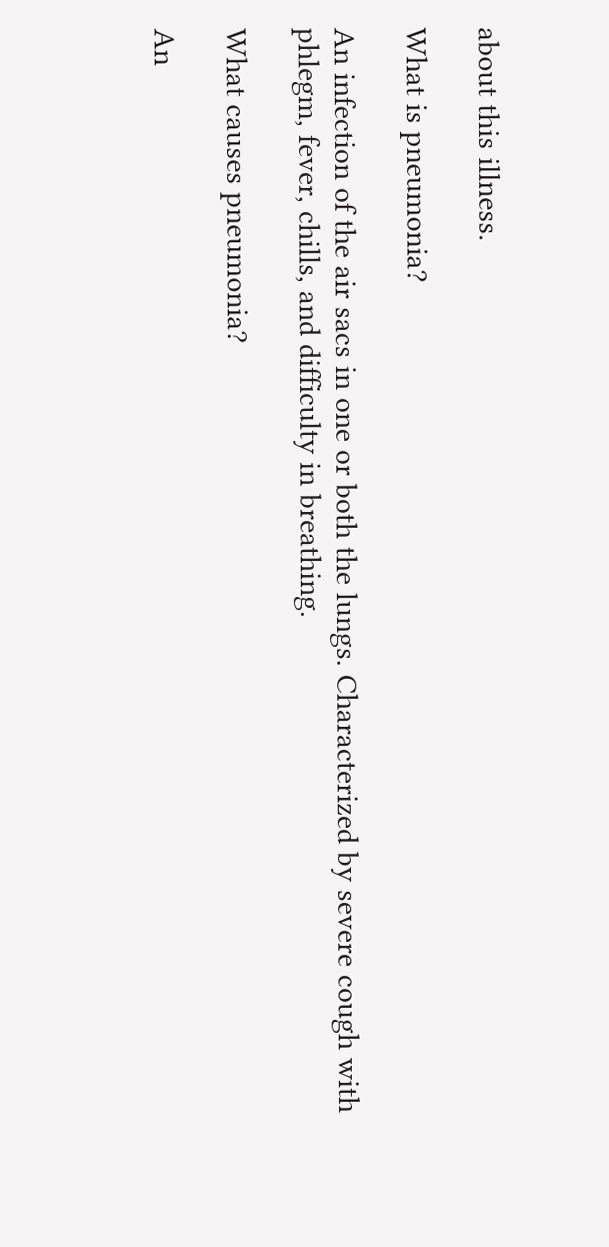about this illness.

What is pneumonia?

An infection of the air sacs in one or both the lungs. Characterized by severe cough with phlegm, fever, chills, and difficulty in breathing.

What causes pneumonia?

An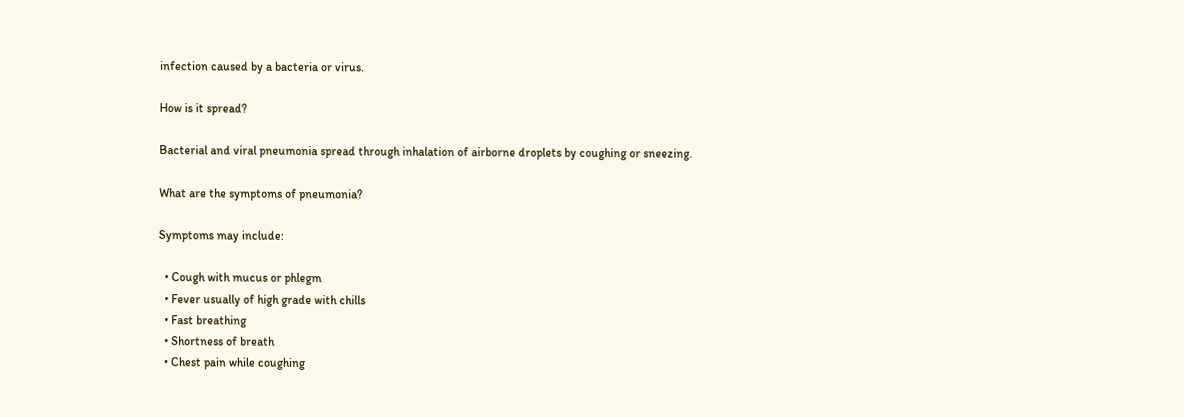infection caused by a bacteria or virus.

How is it spread?

Bacterial and viral pneumonia spread through inhalation of airborne droplets by coughing or sneezing.

What are the symptoms of pneumonia?

Symptoms may include:

  • Cough with mucus or phlegm
  • Fever usually of high grade with chills
  • Fast breathing
  • Shortness of breath
  • Chest pain while coughing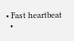• Fast heartbeat
  •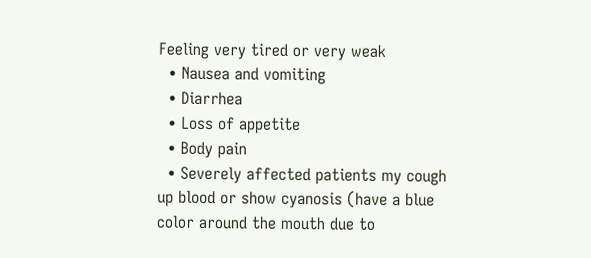Feeling very tired or very weak
  • Nausea and vomiting
  • Diarrhea
  • Loss of appetite
  • Body pain
  • Severely affected patients my cough up blood or show cyanosis (have a blue color around the mouth due to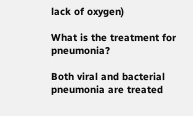lack of oxygen)

What is the treatment for pneumonia?

Both viral and bacterial pneumonia are treated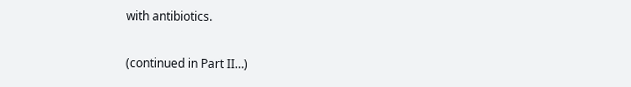with antibiotics.

(continued in Part II…)